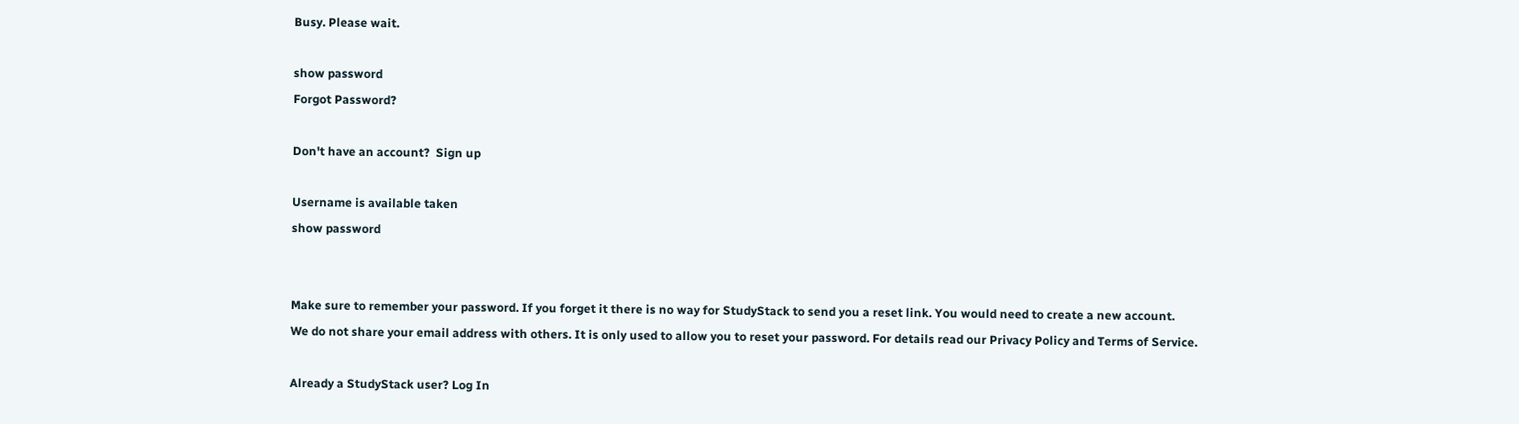Busy. Please wait.

show password
Forgot Password?

Don't have an account?  Sign up

Username is available taken
show password


Make sure to remember your password. If you forget it there is no way for StudyStack to send you a reset link. You would need to create a new account.
We do not share your email address with others. It is only used to allow you to reset your password. For details read our Privacy Policy and Terms of Service.

Already a StudyStack user? Log In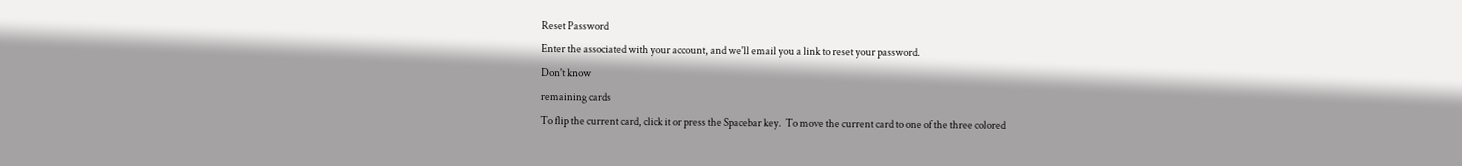Reset Password
Enter the associated with your account, and we'll email you a link to reset your password.
Don't know
remaining cards
To flip the current card, click it or press the Spacebar key.  To move the current card to one of the three colored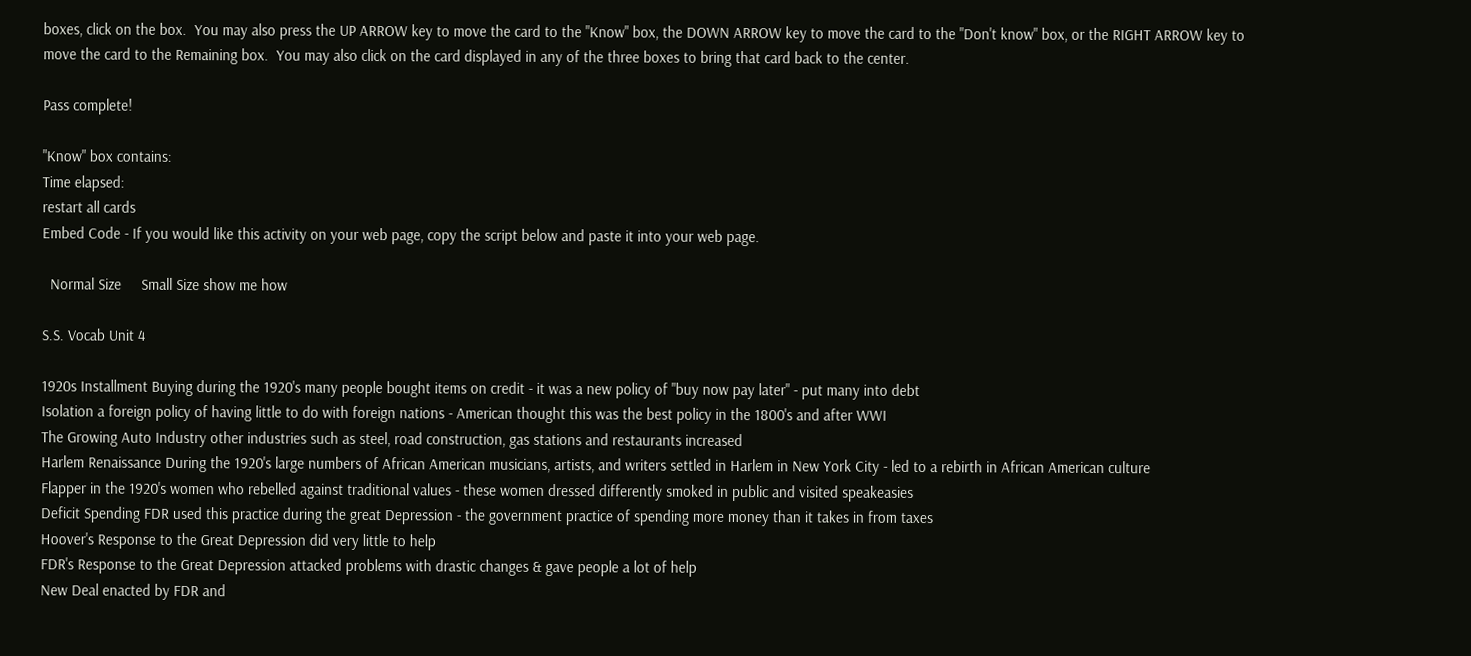boxes, click on the box.  You may also press the UP ARROW key to move the card to the "Know" box, the DOWN ARROW key to move the card to the "Don't know" box, or the RIGHT ARROW key to move the card to the Remaining box.  You may also click on the card displayed in any of the three boxes to bring that card back to the center.

Pass complete!

"Know" box contains:
Time elapsed:
restart all cards
Embed Code - If you would like this activity on your web page, copy the script below and paste it into your web page.

  Normal Size     Small Size show me how

S.S. Vocab Unit 4

1920s Installment Buying during the 1920's many people bought items on credit - it was a new policy of "buy now pay later" - put many into debt
Isolation a foreign policy of having little to do with foreign nations - American thought this was the best policy in the 1800's and after WWI
The Growing Auto Industry other industries such as steel, road construction, gas stations and restaurants increased
Harlem Renaissance During the 1920's large numbers of African American musicians, artists, and writers settled in Harlem in New York City - led to a rebirth in African American culture
Flapper in the 1920's women who rebelled against traditional values - these women dressed differently smoked in public and visited speakeasies
Deficit Spending FDR used this practice during the great Depression - the government practice of spending more money than it takes in from taxes
Hoover's Response to the Great Depression did very little to help
FDR's Response to the Great Depression attacked problems with drastic changes & gave people a lot of help
New Deal enacted by FDR and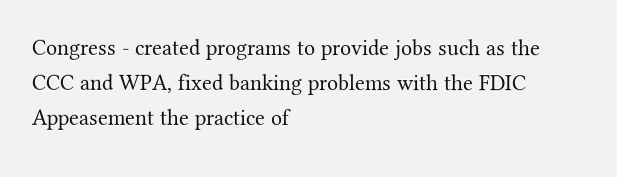Congress - created programs to provide jobs such as the CCC and WPA, fixed banking problems with the FDIC
Appeasement the practice of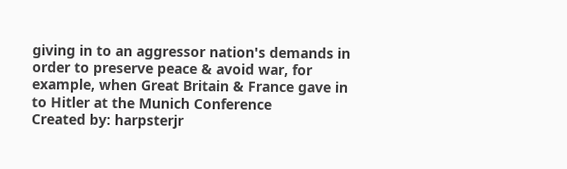giving in to an aggressor nation's demands in order to preserve peace & avoid war, for example, when Great Britain & France gave in to Hitler at the Munich Conference
Created by: harpsterjr